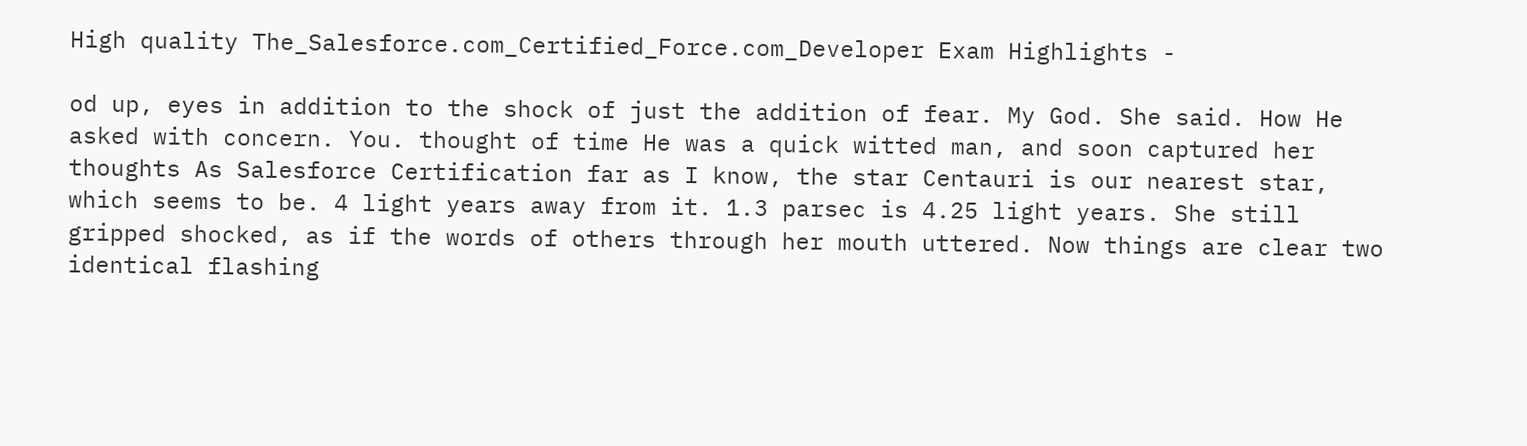High quality The_Salesforce.com_Certified_Force.com_Developer Exam Highlights -

od up, eyes in addition to the shock of just the addition of fear. My God. She said. How He asked with concern. You. thought of time He was a quick witted man, and soon captured her thoughts As Salesforce Certification far as I know, the star Centauri is our nearest star, which seems to be. 4 light years away from it. 1.3 parsec is 4.25 light years. She still gripped shocked, as if the words of others through her mouth uttered. Now things are clear two identical flashing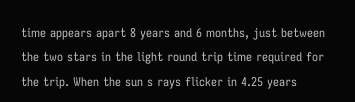time appears apart 8 years and 6 months, just between the two stars in the light round trip time required for the trip. When the sun s rays flicker in 4.25 years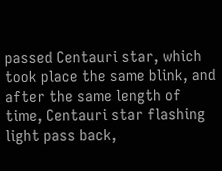passed Centauri star, which took place the same blink, and after the same length of time, Centauri star flashing light pass back,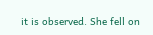it is observed. She fell on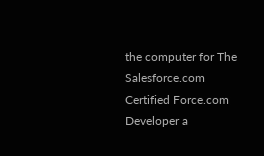the computer for The Salesforce.com Certified Force.com Developer a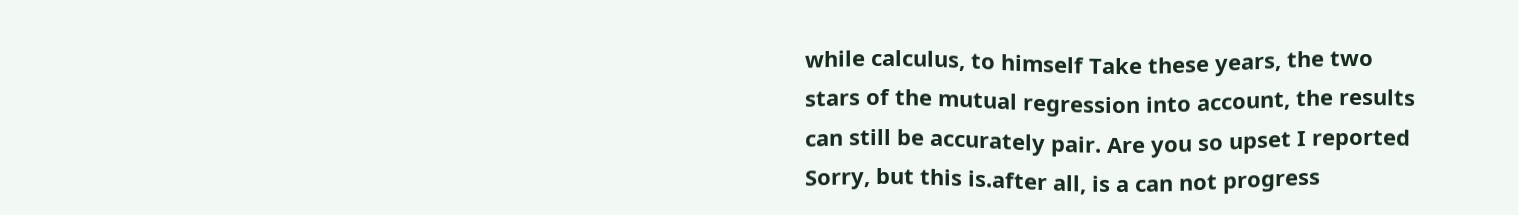while calculus, to himself Take these years, the two stars of the mutual regression into account, the results can still be accurately pair. Are you so upset I reported Sorry, but this is.after all, is a can not progress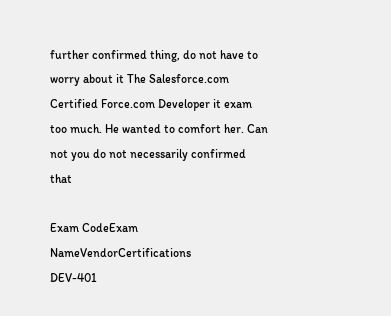further confirmed thing, do not have to worry about it The Salesforce.com Certified Force.com Developer it exam too much. He wanted to comfort her. Can not you do not necessarily confirmed that

Exam CodeExam NameVendorCertifications
DEV-401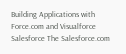Building Applications with Force.com and Visualforce Salesforce The Salesforce.com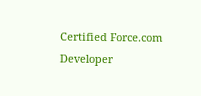Certified Force.com Developer